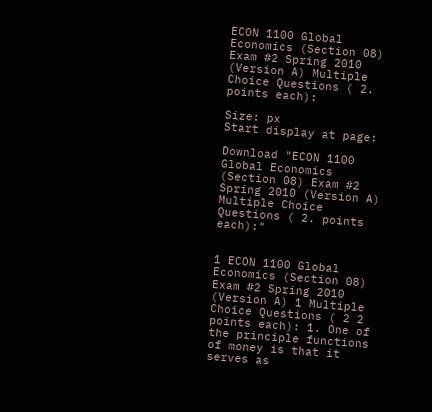ECON 1100 Global Economics (Section 08) Exam #2 Spring 2010 (Version A) Multiple Choice Questions ( 2. points each):

Size: px
Start display at page:

Download "ECON 1100 Global Economics (Section 08) Exam #2 Spring 2010 (Version A) Multiple Choice Questions ( 2. points each):"


1 ECON 1100 Global Economics (Section 08) Exam #2 Spring 2010 (Version A) 1 Multiple Choice Questions ( 2 2 points each): 1. One of the principle functions of money is that it serves as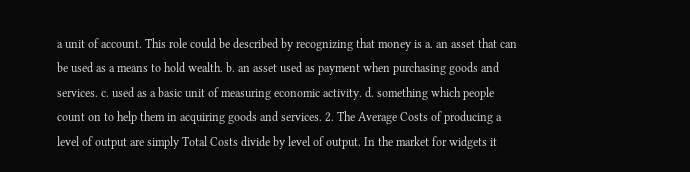a unit of account. This role could be described by recognizing that money is a. an asset that can be used as a means to hold wealth. b. an asset used as payment when purchasing goods and services. c. used as a basic unit of measuring economic activity. d. something which people count on to help them in acquiring goods and services. 2. The Average Costs of producing a level of output are simply Total Costs divide by level of output. In the market for widgets it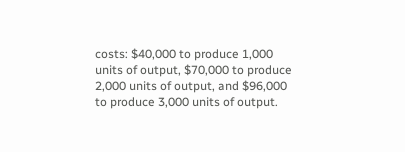costs: $40,000 to produce 1,000 units of output, $70,000 to produce 2,000 units of output, and $96,000 to produce 3,000 units of output.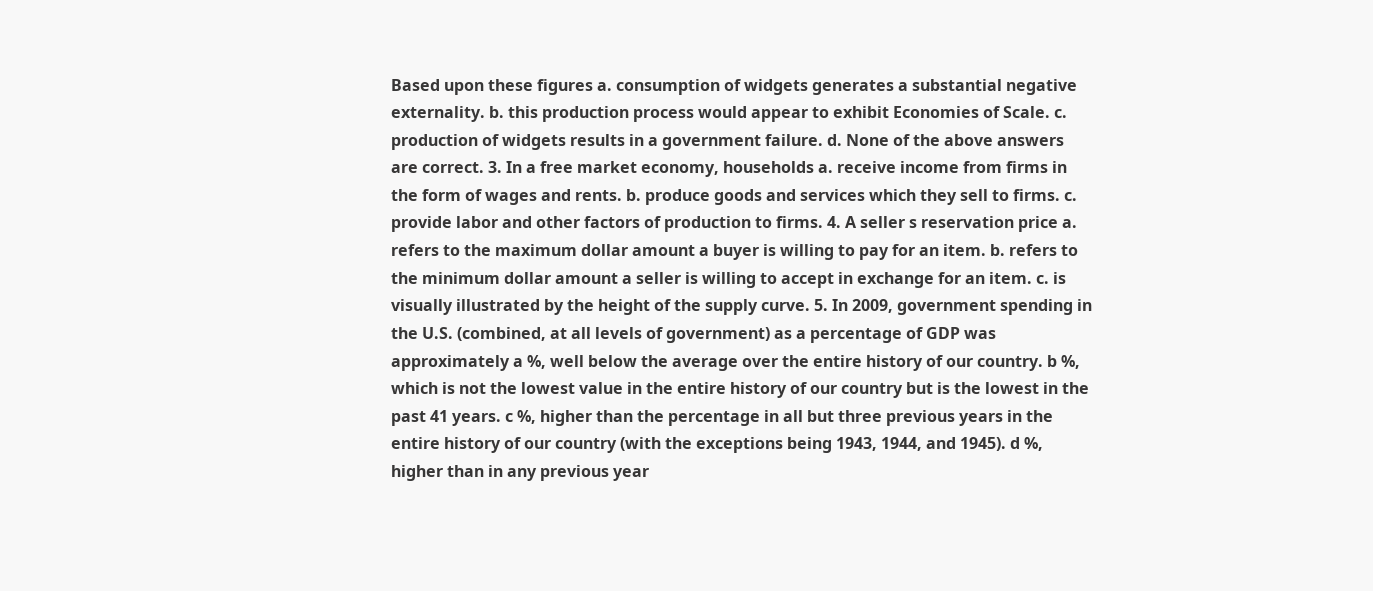Based upon these figures a. consumption of widgets generates a substantial negative externality. b. this production process would appear to exhibit Economies of Scale. c. production of widgets results in a government failure. d. None of the above answers are correct. 3. In a free market economy, households a. receive income from firms in the form of wages and rents. b. produce goods and services which they sell to firms. c. provide labor and other factors of production to firms. 4. A seller s reservation price a. refers to the maximum dollar amount a buyer is willing to pay for an item. b. refers to the minimum dollar amount a seller is willing to accept in exchange for an item. c. is visually illustrated by the height of the supply curve. 5. In 2009, government spending in the U.S. (combined, at all levels of government) as a percentage of GDP was approximately a %, well below the average over the entire history of our country. b %, which is not the lowest value in the entire history of our country but is the lowest in the past 41 years. c %, higher than the percentage in all but three previous years in the entire history of our country (with the exceptions being 1943, 1944, and 1945). d %, higher than in any previous year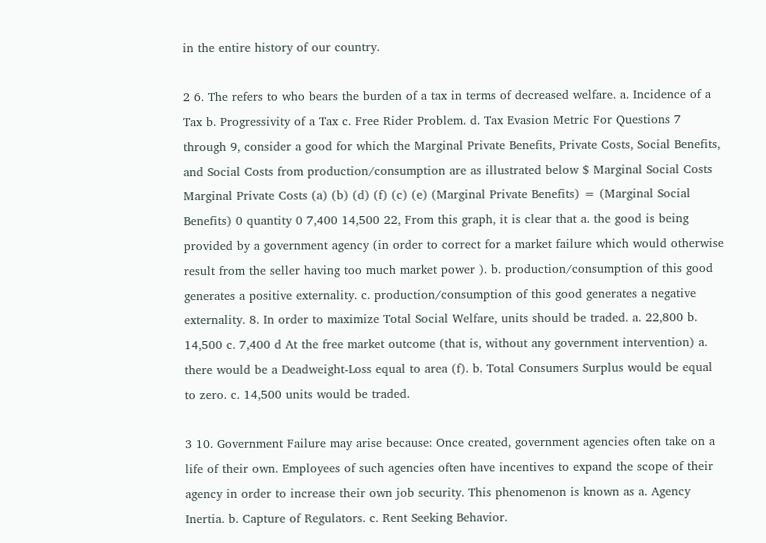in the entire history of our country.

2 6. The refers to who bears the burden of a tax in terms of decreased welfare. a. Incidence of a Tax b. Progressivity of a Tax c. Free Rider Problem. d. Tax Evasion Metric For Questions 7 through 9, consider a good for which the Marginal Private Benefits, Private Costs, Social Benefits, and Social Costs from production/consumption are as illustrated below $ Marginal Social Costs Marginal Private Costs (a) (b) (d) (f) (c) (e) (Marginal Private Benefits) = (Marginal Social Benefits) 0 quantity 0 7,400 14,500 22, From this graph, it is clear that a. the good is being provided by a government agency (in order to correct for a market failure which would otherwise result from the seller having too much market power ). b. production/consumption of this good generates a positive externality. c. production/consumption of this good generates a negative externality. 8. In order to maximize Total Social Welfare, units should be traded. a. 22,800 b. 14,500 c. 7,400 d At the free market outcome (that is, without any government intervention) a. there would be a Deadweight-Loss equal to area (f). b. Total Consumers Surplus would be equal to zero. c. 14,500 units would be traded.

3 10. Government Failure may arise because: Once created, government agencies often take on a life of their own. Employees of such agencies often have incentives to expand the scope of their agency in order to increase their own job security. This phenomenon is known as a. Agency Inertia. b. Capture of Regulators. c. Rent Seeking Behavior.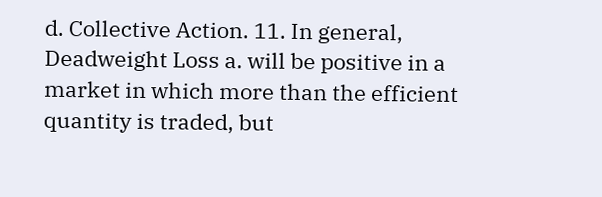d. Collective Action. 11. In general, Deadweight Loss a. will be positive in a market in which more than the efficient quantity is traded, but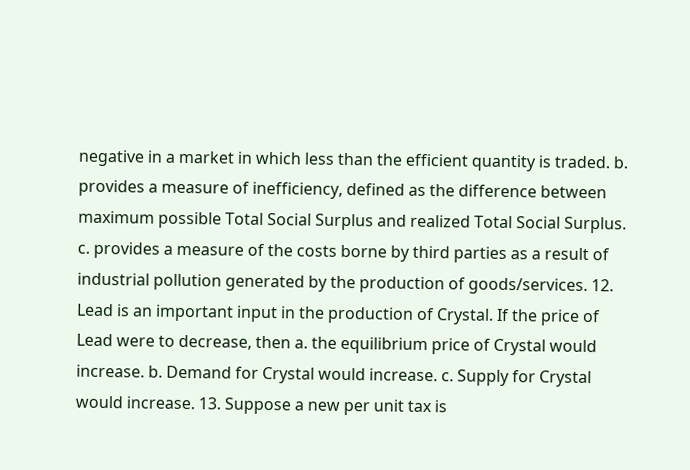negative in a market in which less than the efficient quantity is traded. b. provides a measure of inefficiency, defined as the difference between maximum possible Total Social Surplus and realized Total Social Surplus. c. provides a measure of the costs borne by third parties as a result of industrial pollution generated by the production of goods/services. 12. Lead is an important input in the production of Crystal. If the price of Lead were to decrease, then a. the equilibrium price of Crystal would increase. b. Demand for Crystal would increase. c. Supply for Crystal would increase. 13. Suppose a new per unit tax is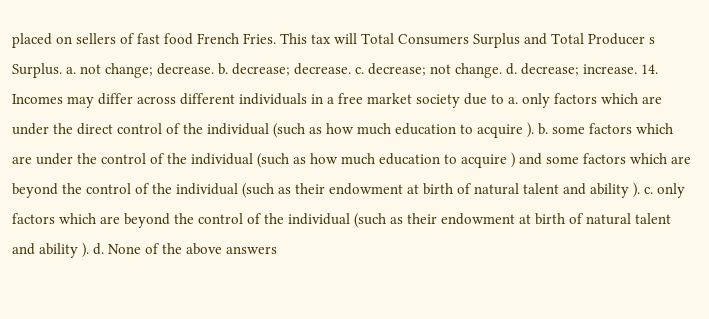placed on sellers of fast food French Fries. This tax will Total Consumers Surplus and Total Producer s Surplus. a. not change; decrease. b. decrease; decrease. c. decrease; not change. d. decrease; increase. 14. Incomes may differ across different individuals in a free market society due to a. only factors which are under the direct control of the individual (such as how much education to acquire ). b. some factors which are under the control of the individual (such as how much education to acquire ) and some factors which are beyond the control of the individual (such as their endowment at birth of natural talent and ability ). c. only factors which are beyond the control of the individual (such as their endowment at birth of natural talent and ability ). d. None of the above answers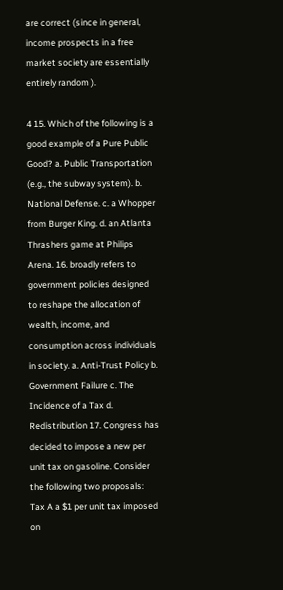are correct (since in general, income prospects in a free market society are essentially entirely random ).

4 15. Which of the following is a good example of a Pure Public Good? a. Public Transportation (e.g., the subway system). b. National Defense. c. a Whopper from Burger King. d. an Atlanta Thrashers game at Philips Arena. 16. broadly refers to government policies designed to reshape the allocation of wealth, income, and consumption across individuals in society. a. Anti-Trust Policy b. Government Failure c. The Incidence of a Tax d. Redistribution 17. Congress has decided to impose a new per unit tax on gasoline. Consider the following two proposals: Tax A a $1 per unit tax imposed on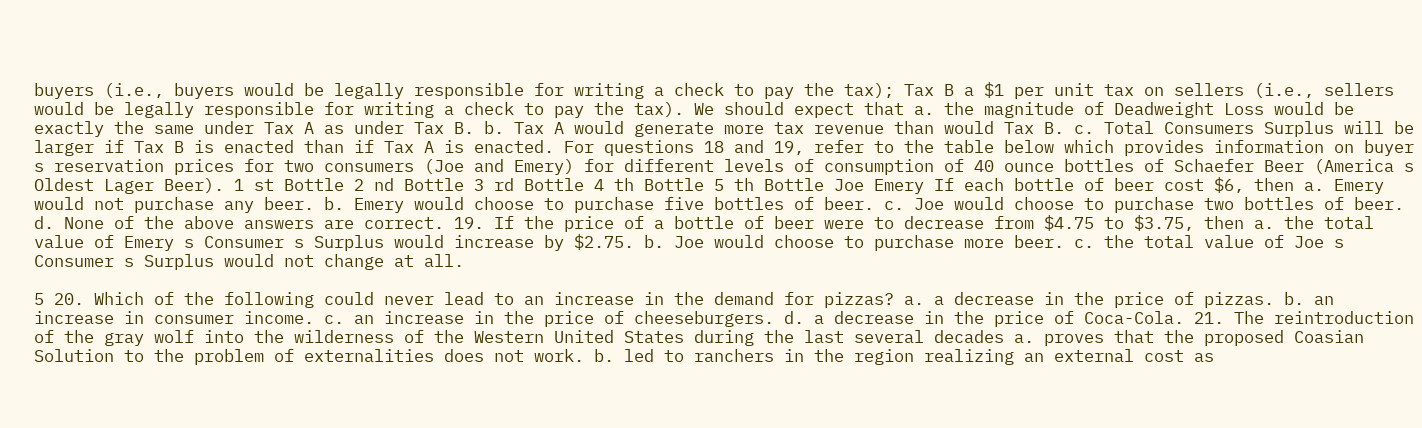buyers (i.e., buyers would be legally responsible for writing a check to pay the tax); Tax B a $1 per unit tax on sellers (i.e., sellers would be legally responsible for writing a check to pay the tax). We should expect that a. the magnitude of Deadweight Loss would be exactly the same under Tax A as under Tax B. b. Tax A would generate more tax revenue than would Tax B. c. Total Consumers Surplus will be larger if Tax B is enacted than if Tax A is enacted. For questions 18 and 19, refer to the table below which provides information on buyer s reservation prices for two consumers (Joe and Emery) for different levels of consumption of 40 ounce bottles of Schaefer Beer (America s Oldest Lager Beer). 1 st Bottle 2 nd Bottle 3 rd Bottle 4 th Bottle 5 th Bottle Joe Emery If each bottle of beer cost $6, then a. Emery would not purchase any beer. b. Emery would choose to purchase five bottles of beer. c. Joe would choose to purchase two bottles of beer. d. None of the above answers are correct. 19. If the price of a bottle of beer were to decrease from $4.75 to $3.75, then a. the total value of Emery s Consumer s Surplus would increase by $2.75. b. Joe would choose to purchase more beer. c. the total value of Joe s Consumer s Surplus would not change at all.

5 20. Which of the following could never lead to an increase in the demand for pizzas? a. a decrease in the price of pizzas. b. an increase in consumer income. c. an increase in the price of cheeseburgers. d. a decrease in the price of Coca-Cola. 21. The reintroduction of the gray wolf into the wilderness of the Western United States during the last several decades a. proves that the proposed Coasian Solution to the problem of externalities does not work. b. led to ranchers in the region realizing an external cost as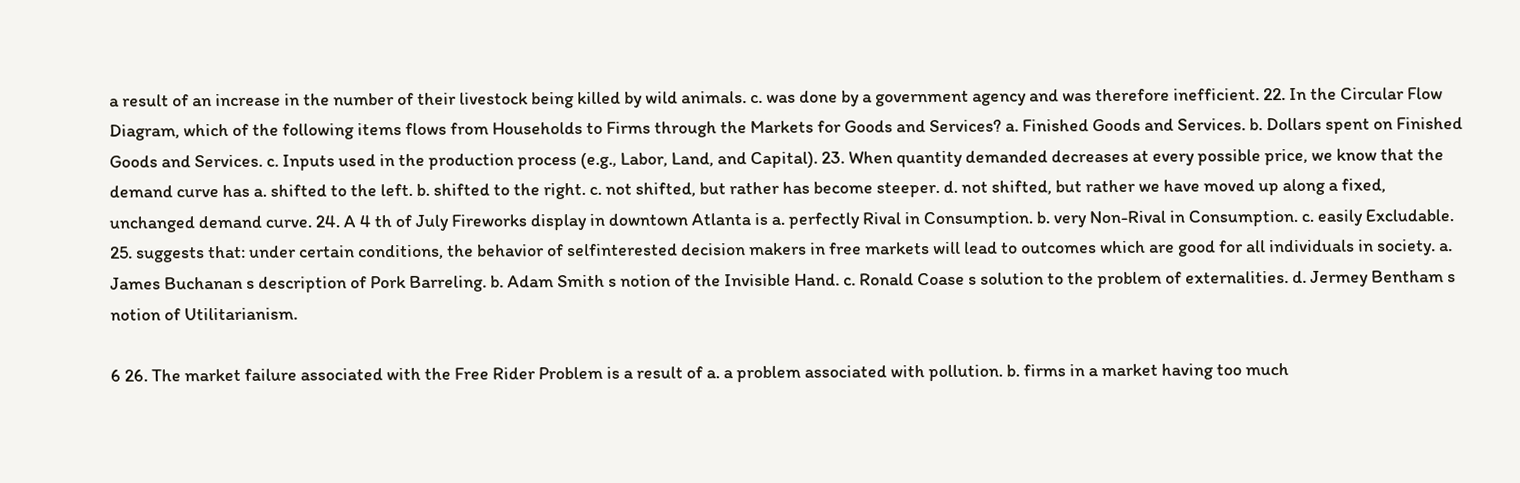a result of an increase in the number of their livestock being killed by wild animals. c. was done by a government agency and was therefore inefficient. 22. In the Circular Flow Diagram, which of the following items flows from Households to Firms through the Markets for Goods and Services? a. Finished Goods and Services. b. Dollars spent on Finished Goods and Services. c. Inputs used in the production process (e.g., Labor, Land, and Capital). 23. When quantity demanded decreases at every possible price, we know that the demand curve has a. shifted to the left. b. shifted to the right. c. not shifted, but rather has become steeper. d. not shifted, but rather we have moved up along a fixed, unchanged demand curve. 24. A 4 th of July Fireworks display in downtown Atlanta is a. perfectly Rival in Consumption. b. very Non-Rival in Consumption. c. easily Excludable. 25. suggests that: under certain conditions, the behavior of selfinterested decision makers in free markets will lead to outcomes which are good for all individuals in society. a. James Buchanan s description of Pork Barreling. b. Adam Smith s notion of the Invisible Hand. c. Ronald Coase s solution to the problem of externalities. d. Jermey Bentham s notion of Utilitarianism.

6 26. The market failure associated with the Free Rider Problem is a result of a. a problem associated with pollution. b. firms in a market having too much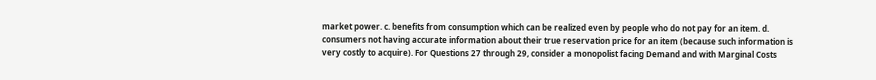market power. c. benefits from consumption which can be realized even by people who do not pay for an item. d. consumers not having accurate information about their true reservation price for an item (because such information is very costly to acquire). For Questions 27 through 29, consider a monopolist facing Demand and with Marginal Costs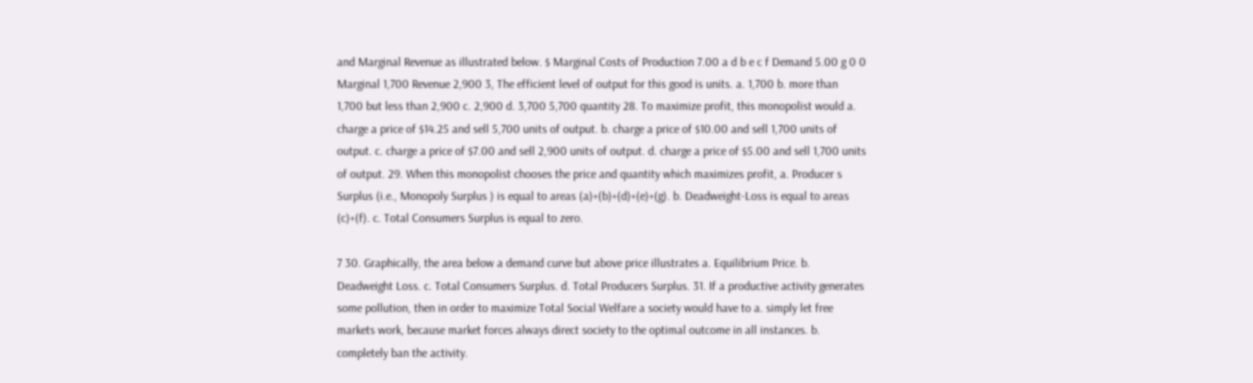and Marginal Revenue as illustrated below. $ Marginal Costs of Production 7.00 a d b e c f Demand 5.00 g 0 0 Marginal 1,700 Revenue 2,900 3, The efficient level of output for this good is units. a. 1,700 b. more than 1,700 but less than 2,900 c. 2,900 d. 3,700 5,700 quantity 28. To maximize profit, this monopolist would a. charge a price of $14.25 and sell 5,700 units of output. b. charge a price of $10.00 and sell 1,700 units of output. c. charge a price of $7.00 and sell 2,900 units of output. d. charge a price of $5.00 and sell 1,700 units of output. 29. When this monopolist chooses the price and quantity which maximizes profit, a. Producer s Surplus (i.e., Monopoly Surplus ) is equal to areas (a)+(b)+(d)+(e)+(g). b. Deadweight-Loss is equal to areas (c)+(f). c. Total Consumers Surplus is equal to zero.

7 30. Graphically, the area below a demand curve but above price illustrates a. Equilibrium Price. b. Deadweight Loss. c. Total Consumers Surplus. d. Total Producers Surplus. 31. If a productive activity generates some pollution, then in order to maximize Total Social Welfare a society would have to a. simply let free markets work, because market forces always direct society to the optimal outcome in all instances. b. completely ban the activity.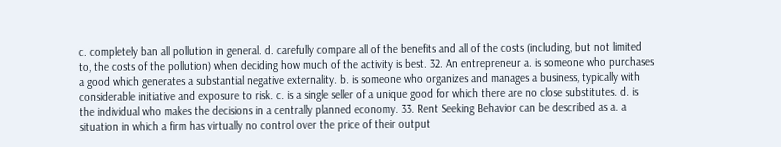c. completely ban all pollution in general. d. carefully compare all of the benefits and all of the costs (including, but not limited to, the costs of the pollution) when deciding how much of the activity is best. 32. An entrepreneur a. is someone who purchases a good which generates a substantial negative externality. b. is someone who organizes and manages a business, typically with considerable initiative and exposure to risk. c. is a single seller of a unique good for which there are no close substitutes. d. is the individual who makes the decisions in a centrally planned economy. 33. Rent Seeking Behavior can be described as a. a situation in which a firm has virtually no control over the price of their output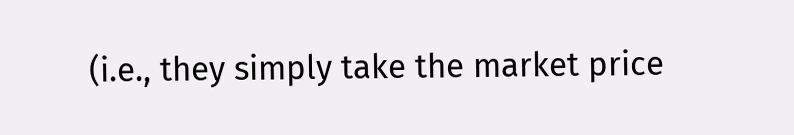(i.e., they simply take the market price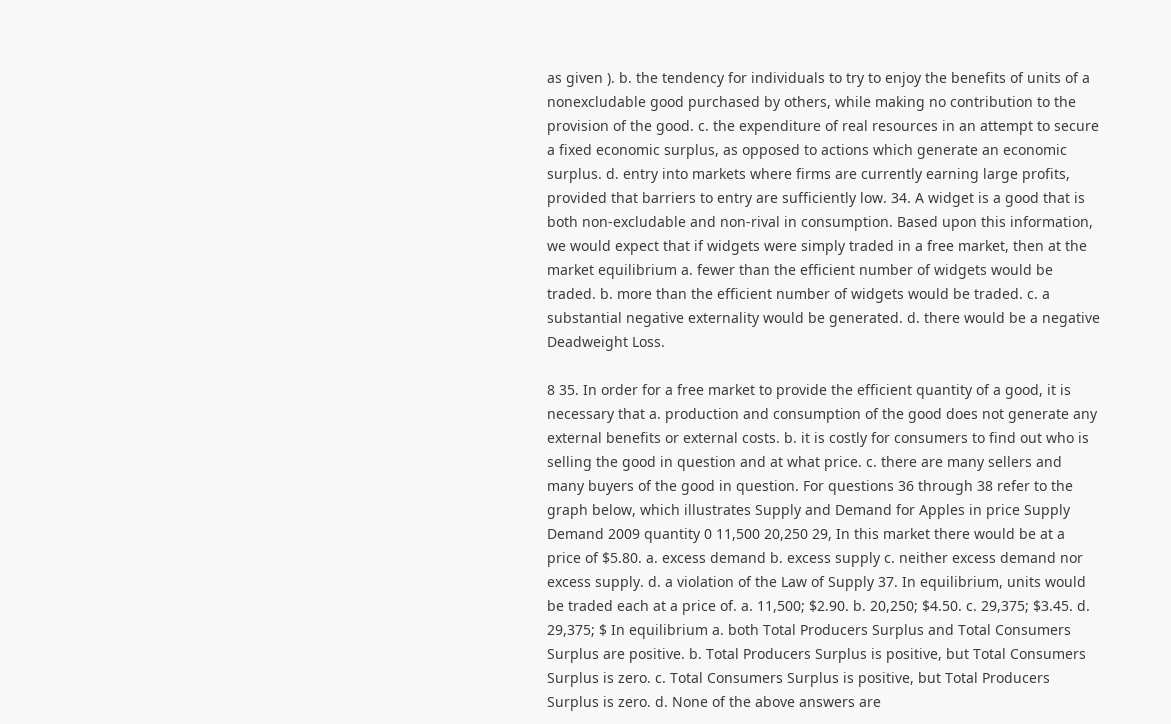as given ). b. the tendency for individuals to try to enjoy the benefits of units of a nonexcludable good purchased by others, while making no contribution to the provision of the good. c. the expenditure of real resources in an attempt to secure a fixed economic surplus, as opposed to actions which generate an economic surplus. d. entry into markets where firms are currently earning large profits, provided that barriers to entry are sufficiently low. 34. A widget is a good that is both non-excludable and non-rival in consumption. Based upon this information, we would expect that if widgets were simply traded in a free market, then at the market equilibrium a. fewer than the efficient number of widgets would be traded. b. more than the efficient number of widgets would be traded. c. a substantial negative externality would be generated. d. there would be a negative Deadweight Loss.

8 35. In order for a free market to provide the efficient quantity of a good, it is necessary that a. production and consumption of the good does not generate any external benefits or external costs. b. it is costly for consumers to find out who is selling the good in question and at what price. c. there are many sellers and many buyers of the good in question. For questions 36 through 38 refer to the graph below, which illustrates Supply and Demand for Apples in price Supply Demand 2009 quantity 0 11,500 20,250 29, In this market there would be at a price of $5.80. a. excess demand b. excess supply c. neither excess demand nor excess supply. d. a violation of the Law of Supply 37. In equilibrium, units would be traded each at a price of. a. 11,500; $2.90. b. 20,250; $4.50. c. 29,375; $3.45. d. 29,375; $ In equilibrium a. both Total Producers Surplus and Total Consumers Surplus are positive. b. Total Producers Surplus is positive, but Total Consumers Surplus is zero. c. Total Consumers Surplus is positive, but Total Producers Surplus is zero. d. None of the above answers are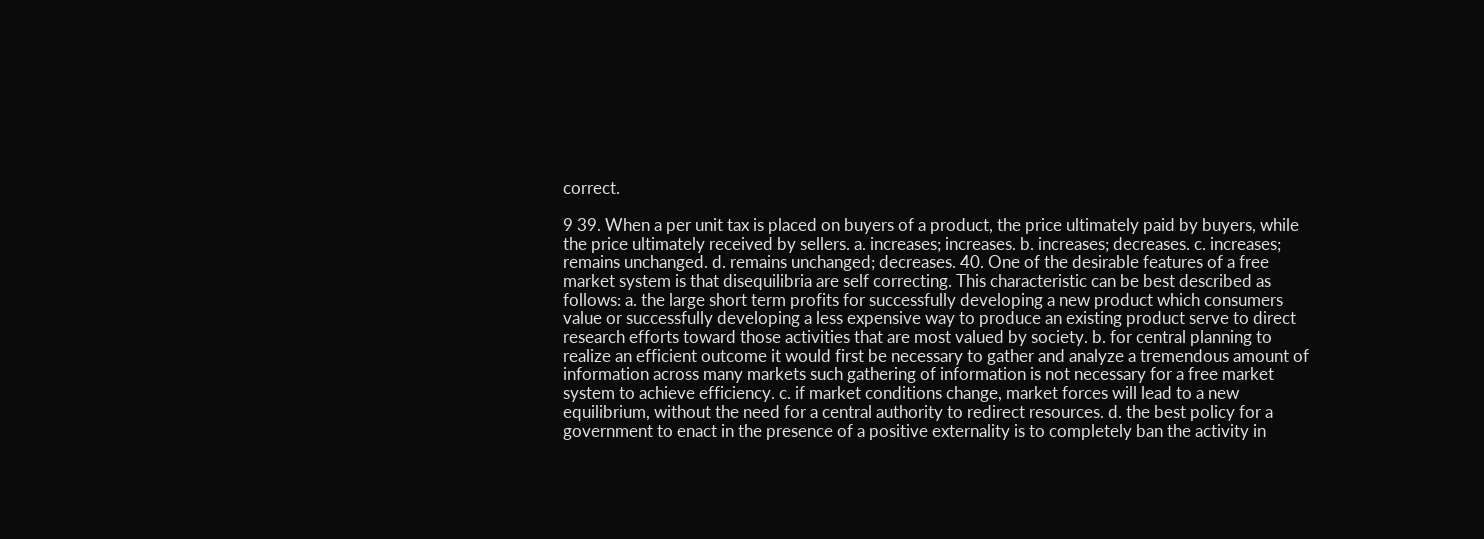correct.

9 39. When a per unit tax is placed on buyers of a product, the price ultimately paid by buyers, while the price ultimately received by sellers. a. increases; increases. b. increases; decreases. c. increases; remains unchanged. d. remains unchanged; decreases. 40. One of the desirable features of a free market system is that disequilibria are self correcting. This characteristic can be best described as follows: a. the large short term profits for successfully developing a new product which consumers value or successfully developing a less expensive way to produce an existing product serve to direct research efforts toward those activities that are most valued by society. b. for central planning to realize an efficient outcome it would first be necessary to gather and analyze a tremendous amount of information across many markets such gathering of information is not necessary for a free market system to achieve efficiency. c. if market conditions change, market forces will lead to a new equilibrium, without the need for a central authority to redirect resources. d. the best policy for a government to enact in the presence of a positive externality is to completely ban the activity in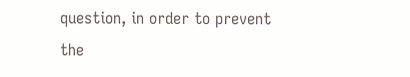question, in order to prevent the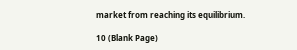market from reaching its equilibrium.

10 (Blank Page)